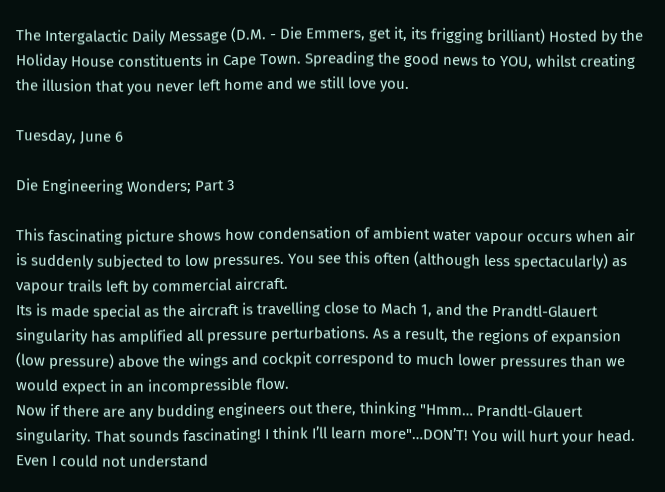The Intergalactic Daily Message (D.M. - Die Emmers, get it, its frigging brilliant) Hosted by the Holiday House constituents in Cape Town. Spreading the good news to YOU, whilst creating the illusion that you never left home and we still love you.

Tuesday, June 6

Die Engineering Wonders; Part 3

This fascinating picture shows how condensation of ambient water vapour occurs when air is suddenly subjected to low pressures. You see this often (although less spectacularly) as vapour trails left by commercial aircraft.
Its is made special as the aircraft is travelling close to Mach 1, and the Prandtl-Glauert singularity has amplified all pressure perturbations. As a result, the regions of expansion (low pressure) above the wings and cockpit correspond to much lower pressures than we would expect in an incompressible flow.
Now if there are any budding engineers out there, thinking "Hmm… Prandtl-Glauert singularity. That sounds fascinating! I think I’ll learn more"…DON’T! You will hurt your head. Even I could not understand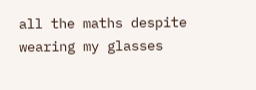all the maths despite wearing my glasses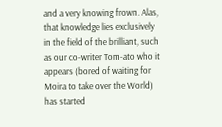and a very knowing frown. Alas, that knowledge lies exclusively in the field of the brilliant, such as our co-writer Tom-ato who it appears (bored of waiting for Moira to take over the World) has started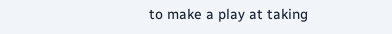to make a play at taking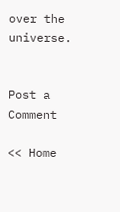over the universe.


Post a Comment

<< Home